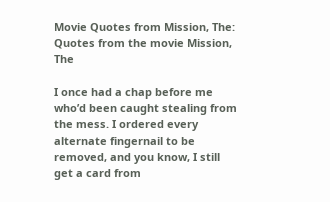Movie Quotes from Mission, The: Quotes from the movie Mission, The

I once had a chap before me who’d been caught stealing from the mess. I ordered every alternate fingernail to be removed, and you know, I still get a card from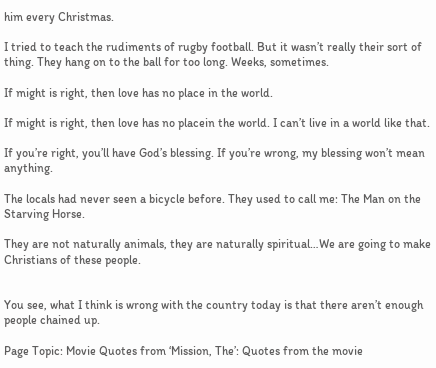him every Christmas.

I tried to teach the rudiments of rugby football. But it wasn’t really their sort of thing. They hang on to the ball for too long. Weeks, sometimes.

If might is right, then love has no place in the world.

If might is right, then love has no placein the world. I can’t live in a world like that.

If you’re right, you’ll have God’s blessing. If you’re wrong, my blessing won’t mean anything.

The locals had never seen a bicycle before. They used to call me: The Man on the Starving Horse.

They are not naturally animals, they are naturally spiritual…We are going to make Christians of these people.


You see, what I think is wrong with the country today is that there aren’t enough people chained up.

Page Topic: Movie Quotes from ‘Mission, The’: Quotes from the movie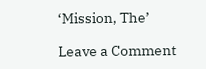‘Mission, The’

Leave a Comment